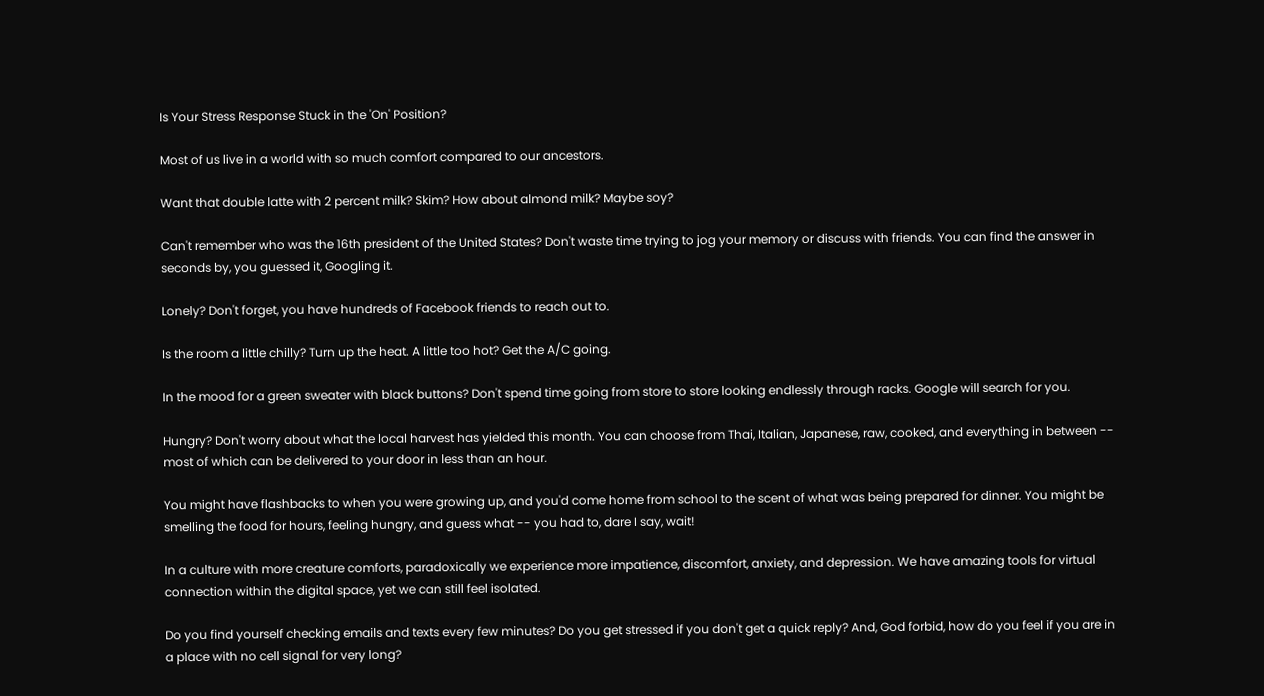Is Your Stress Response Stuck in the 'On' Position?

Most of us live in a world with so much comfort compared to our ancestors.

Want that double latte with 2 percent milk? Skim? How about almond milk? Maybe soy?

Can't remember who was the 16th president of the United States? Don't waste time trying to jog your memory or discuss with friends. You can find the answer in seconds by, you guessed it, Googling it.

Lonely? Don't forget, you have hundreds of Facebook friends to reach out to.

Is the room a little chilly? Turn up the heat. A little too hot? Get the A/C going.

In the mood for a green sweater with black buttons? Don't spend time going from store to store looking endlessly through racks. Google will search for you.

Hungry? Don't worry about what the local harvest has yielded this month. You can choose from Thai, Italian, Japanese, raw, cooked, and everything in between -- most of which can be delivered to your door in less than an hour.

You might have flashbacks to when you were growing up, and you'd come home from school to the scent of what was being prepared for dinner. You might be smelling the food for hours, feeling hungry, and guess what -- you had to, dare I say, wait!

In a culture with more creature comforts, paradoxically we experience more impatience, discomfort, anxiety, and depression. We have amazing tools for virtual connection within the digital space, yet we can still feel isolated.

Do you find yourself checking emails and texts every few minutes? Do you get stressed if you don't get a quick reply? And, God forbid, how do you feel if you are in a place with no cell signal for very long?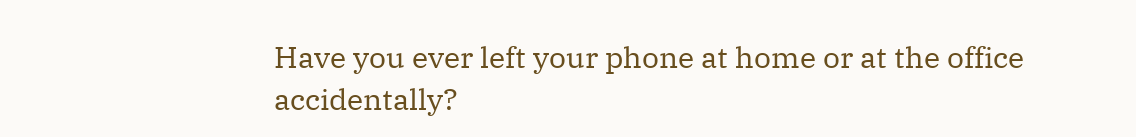Have you ever left your phone at home or at the office accidentally?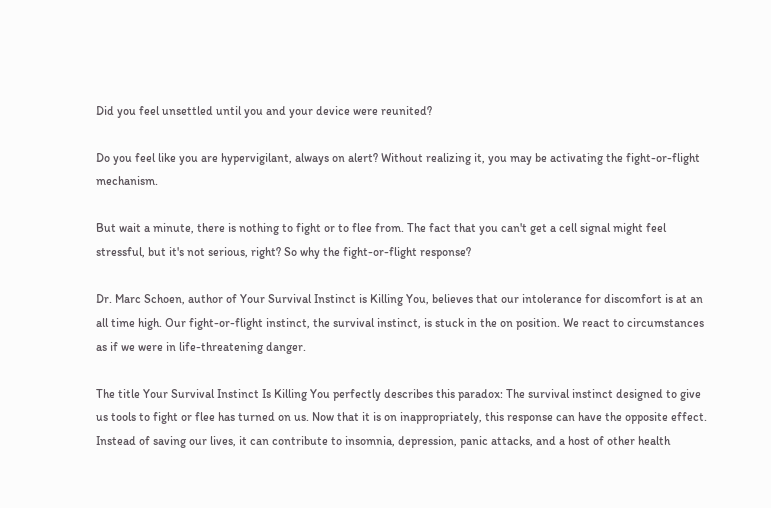Did you feel unsettled until you and your device were reunited?

Do you feel like you are hypervigilant, always on alert? Without realizing it, you may be activating the fight-or-flight mechanism.

But wait a minute, there is nothing to fight or to flee from. The fact that you can't get a cell signal might feel stressful, but it's not serious, right? So why the fight-or-flight response?

Dr. Marc Schoen, author of Your Survival Instinct is Killing You, believes that our intolerance for discomfort is at an all time high. Our fight-or-flight instinct, the survival instinct, is stuck in the on position. We react to circumstances as if we were in life-threatening danger.

The title Your Survival Instinct Is Killing You perfectly describes this paradox: The survival instinct designed to give us tools to fight or flee has turned on us. Now that it is on inappropriately, this response can have the opposite effect. Instead of saving our lives, it can contribute to insomnia, depression, panic attacks, and a host of other health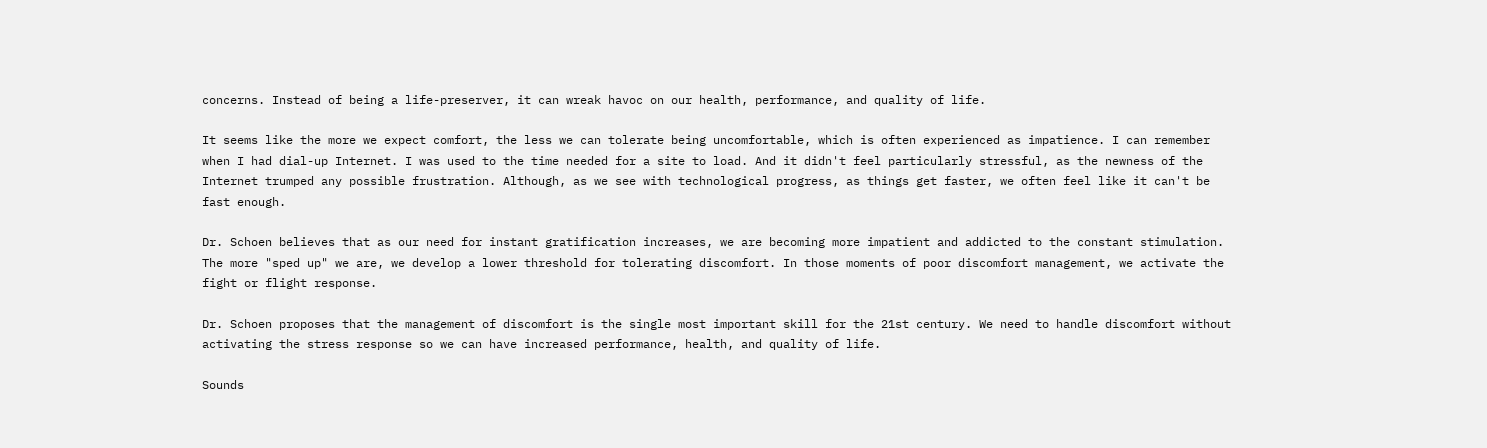concerns. Instead of being a life-preserver, it can wreak havoc on our health, performance, and quality of life.

It seems like the more we expect comfort, the less we can tolerate being uncomfortable, which is often experienced as impatience. I can remember when I had dial-up Internet. I was used to the time needed for a site to load. And it didn't feel particularly stressful, as the newness of the Internet trumped any possible frustration. Although, as we see with technological progress, as things get faster, we often feel like it can't be fast enough.

Dr. Schoen believes that as our need for instant gratification increases, we are becoming more impatient and addicted to the constant stimulation. The more "sped up" we are, we develop a lower threshold for tolerating discomfort. In those moments of poor discomfort management, we activate the fight or flight response.

Dr. Schoen proposes that the management of discomfort is the single most important skill for the 21st century. We need to handle discomfort without activating the stress response so we can have increased performance, health, and quality of life.

Sounds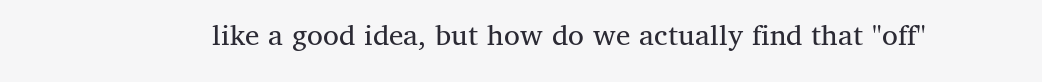like a good idea, but how do we actually find that "off"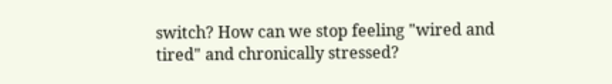switch? How can we stop feeling "wired and tired" and chronically stressed?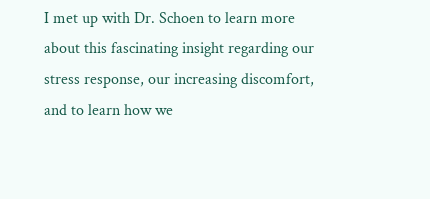I met up with Dr. Schoen to learn more about this fascinating insight regarding our stress response, our increasing discomfort, and to learn how we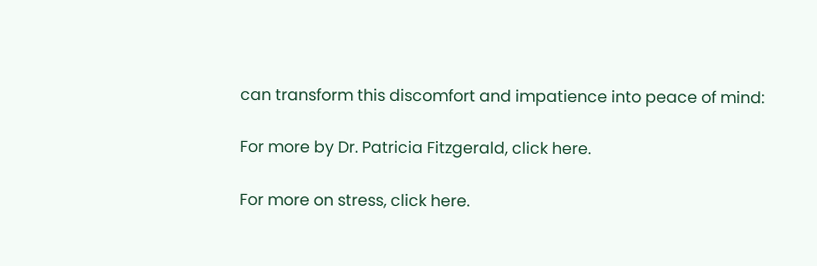can transform this discomfort and impatience into peace of mind:

For more by Dr. Patricia Fitzgerald, click here.

For more on stress, click here.